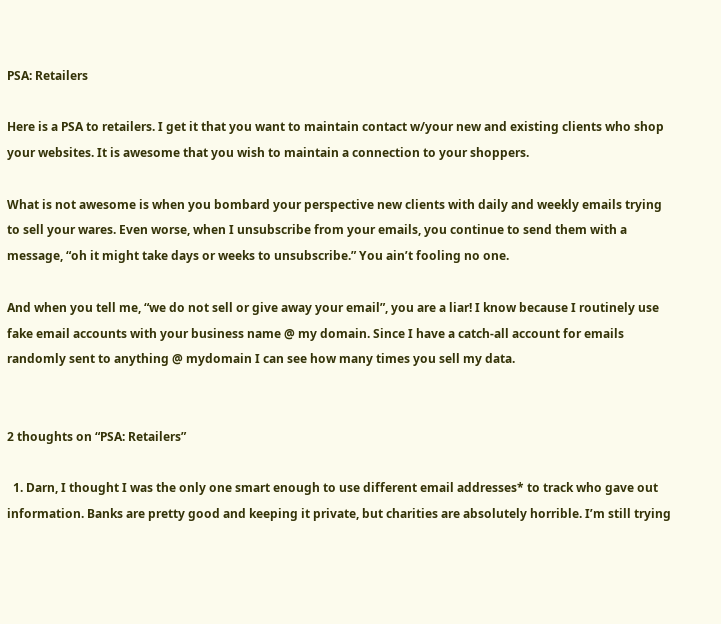PSA: Retailers

Here is a PSA to retailers. I get it that you want to maintain contact w/your new and existing clients who shop your websites. It is awesome that you wish to maintain a connection to your shoppers.

What is not awesome is when you bombard your perspective new clients with daily and weekly emails trying to sell your wares. Even worse, when I unsubscribe from your emails, you continue to send them with a message, “oh it might take days or weeks to unsubscribe.” You ain’t fooling no one.

And when you tell me, “we do not sell or give away your email”, you are a liar! I know because I routinely use fake email accounts with your business name @ my domain. Since I have a catch-all account for emails randomly sent to anything @ mydomain I can see how many times you sell my data.


2 thoughts on “PSA: Retailers”

  1. Darn, I thought I was the only one smart enough to use different email addresses* to track who gave out information. Banks are pretty good and keeping it private, but charities are absolutely horrible. I’m still trying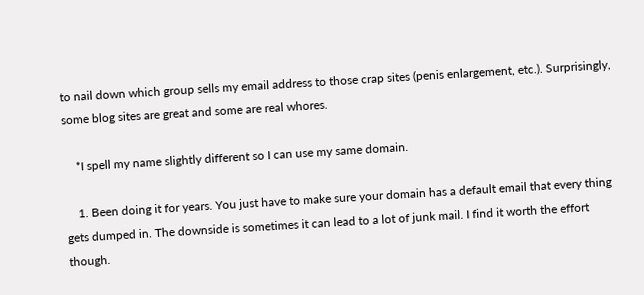to nail down which group sells my email address to those crap sites (penis enlargement, etc.). Surprisingly, some blog sites are great and some are real whores.

    *I spell my name slightly different so I can use my same domain.

    1. Been doing it for years. You just have to make sure your domain has a default email that every thing gets dumped in. The downside is sometimes it can lead to a lot of junk mail. I find it worth the effort though.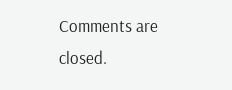Comments are closed.